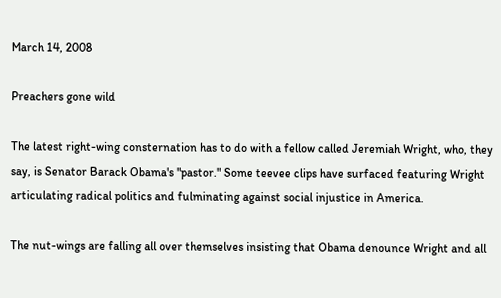March 14, 2008

Preachers gone wild

The latest right-wing consternation has to do with a fellow called Jeremiah Wright, who, they say, is Senator Barack Obama's "pastor." Some teevee clips have surfaced featuring Wright articulating radical politics and fulminating against social injustice in America.

The nut-wings are falling all over themselves insisting that Obama denounce Wright and all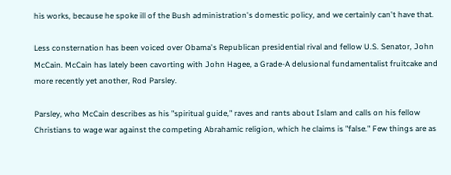his works, because he spoke ill of the Bush administration's domestic policy, and we certainly can't have that.

Less consternation has been voiced over Obama's Republican presidential rival and fellow U.S. Senator, John McCain. McCain has lately been cavorting with John Hagee, a Grade-A delusional fundamentalist fruitcake and more recently yet another, Rod Parsley.

Parsley, who McCain describes as his "spiritual guide," raves and rants about Islam and calls on his fellow Christians to wage war against the competing Abrahamic religion, which he claims is "false." Few things are as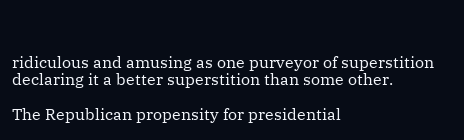ridiculous and amusing as one purveyor of superstition declaring it a better superstition than some other.

The Republican propensity for presidential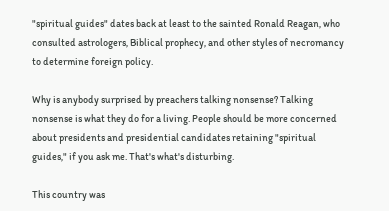"spiritual guides" dates back at least to the sainted Ronald Reagan, who consulted astrologers, Biblical prophecy, and other styles of necromancy to determine foreign policy.

Why is anybody surprised by preachers talking nonsense? Talking nonsense is what they do for a living. People should be more concerned about presidents and presidential candidates retaining "spiritual guides," if you ask me. That's what's disturbing.

This country was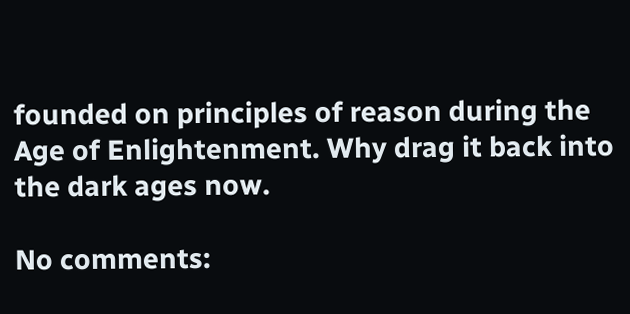founded on principles of reason during the Age of Enlightenment. Why drag it back into the dark ages now.

No comments: